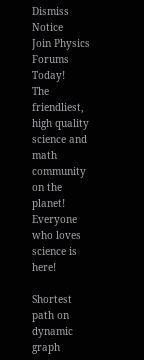Dismiss Notice
Join Physics Forums Today!
The friendliest, high quality science and math community on the planet! Everyone who loves science is here!

Shortest path on dynamic graph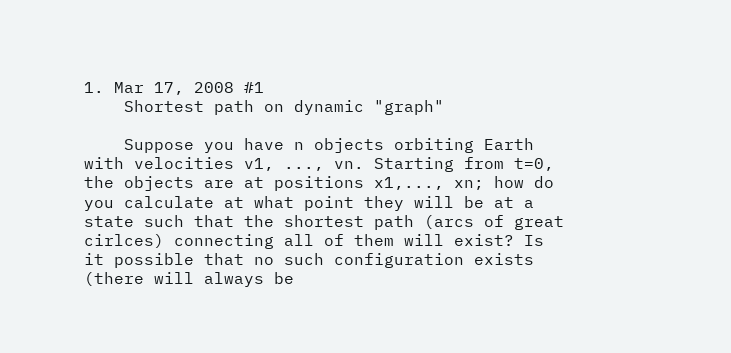1. Mar 17, 2008 #1
    Shortest path on dynamic "graph"

    Suppose you have n objects orbiting Earth with velocities v1, ..., vn. Starting from t=0, the objects are at positions x1,..., xn; how do you calculate at what point they will be at a state such that the shortest path (arcs of great cirlces) connecting all of them will exist? Is it possible that no such configuration exists (there will always be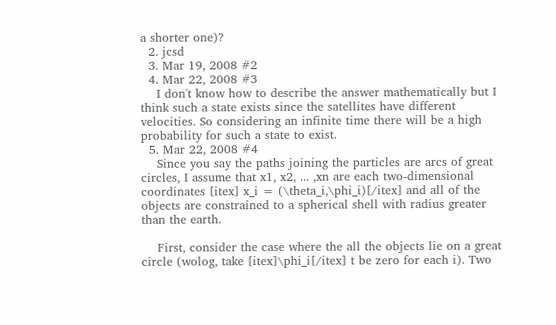a shorter one)?
  2. jcsd
  3. Mar 19, 2008 #2
  4. Mar 22, 2008 #3
    I don't know how to describe the answer mathematically but I think such a state exists since the satellites have different velocities. So considering an infinite time there will be a high probability for such a state to exist.
  5. Mar 22, 2008 #4
    Since you say the paths joining the particles are arcs of great circles, I assume that x1, x2, ... ,xn are each two-dimensional coordinates [itex] x_i = (\theta_i,\phi_i)[/itex] and all of the objects are constrained to a spherical shell with radius greater than the earth.

    First, consider the case where the all the objects lie on a great circle (wolog, take [itex]\phi_i[/itex] t be zero for each i). Two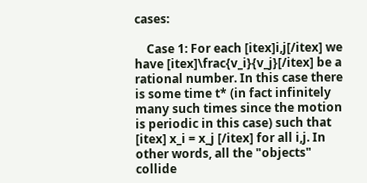cases:

    Case 1: For each [itex]i,j[/itex] we have [itex]\frac{v_i}{v_j}[/itex] be a rational number. In this case there is some time t* (in fact infinitely many such times since the motion is periodic in this case) such that [itex] x_i = x_j [/itex] for all i,j. In other words, all the "objects" collide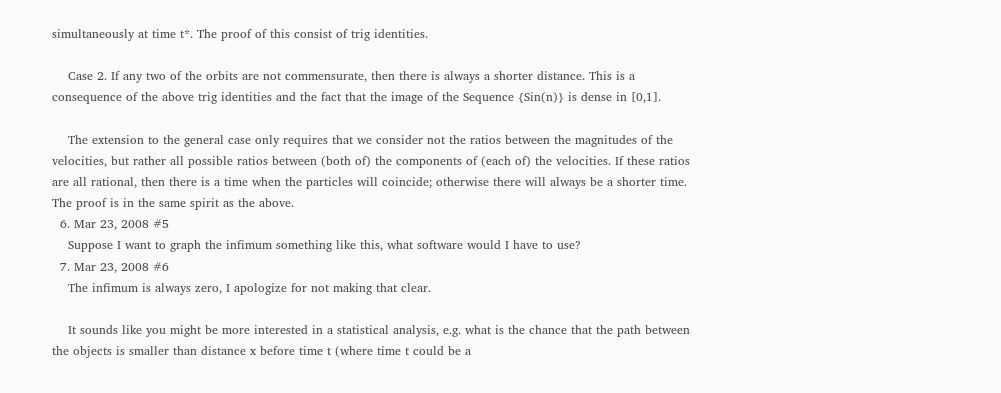simultaneously at time t*. The proof of this consist of trig identities.

    Case 2. If any two of the orbits are not commensurate, then there is always a shorter distance. This is a consequence of the above trig identities and the fact that the image of the Sequence {Sin(n)} is dense in [0,1].

    The extension to the general case only requires that we consider not the ratios between the magnitudes of the velocities, but rather all possible ratios between (both of) the components of (each of) the velocities. If these ratios are all rational, then there is a time when the particles will coincide; otherwise there will always be a shorter time. The proof is in the same spirit as the above.
  6. Mar 23, 2008 #5
    Suppose I want to graph the infimum something like this, what software would I have to use?
  7. Mar 23, 2008 #6
    The infimum is always zero, I apologize for not making that clear.

    It sounds like you might be more interested in a statistical analysis, e.g. what is the chance that the path between the objects is smaller than distance x before time t (where time t could be a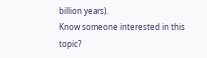billion years).
Know someone interested in this topic?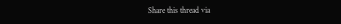Share this thread via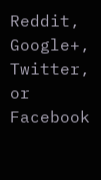Reddit, Google+, Twitter, or Facebook